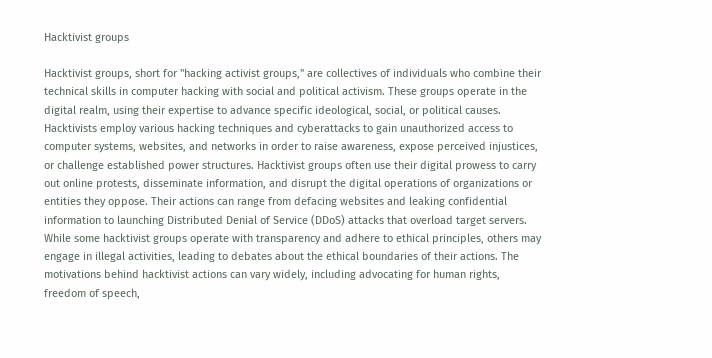Hacktivist groups

Hacktivist groups, short for "hacking activist groups," are collectives of individuals who combine their technical skills in computer hacking with social and political activism. These groups operate in the digital realm, using their expertise to advance specific ideological, social, or political causes. Hacktivists employ various hacking techniques and cyberattacks to gain unauthorized access to computer systems, websites, and networks in order to raise awareness, expose perceived injustices, or challenge established power structures. Hacktivist groups often use their digital prowess to carry out online protests, disseminate information, and disrupt the digital operations of organizations or entities they oppose. Their actions can range from defacing websites and leaking confidential information to launching Distributed Denial of Service (DDoS) attacks that overload target servers. While some hacktivist groups operate with transparency and adhere to ethical principles, others may engage in illegal activities, leading to debates about the ethical boundaries of their actions. The motivations behind hacktivist actions can vary widely, including advocating for human rights, freedom of speech,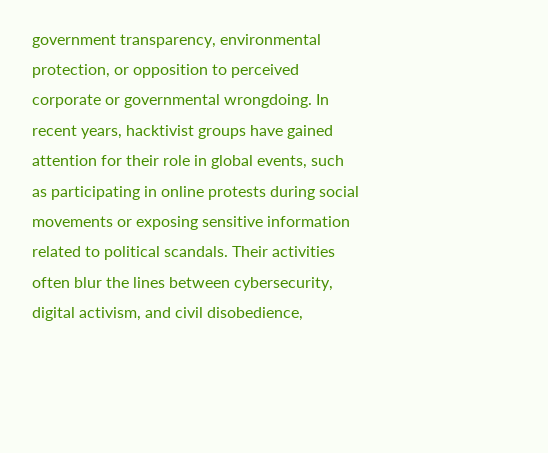government transparency, environmental protection, or opposition to perceived corporate or governmental wrongdoing. In recent years, hacktivist groups have gained attention for their role in global events, such as participating in online protests during social movements or exposing sensitive information related to political scandals. Their activities often blur the lines between cybersecurity, digital activism, and civil disobedience,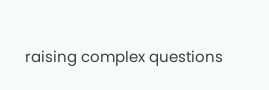raising complex questions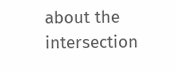about the intersection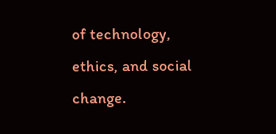of technology, ethics, and social change.